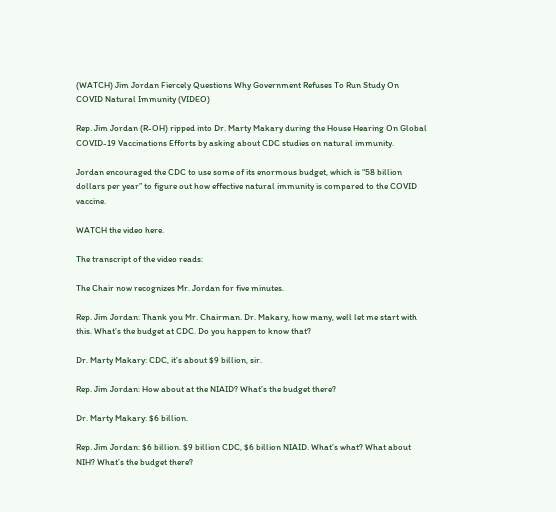(WATCH) Jim Jordan Fiercely Questions Why Government Refuses To Run Study On COVID Natural Immunity (VIDEO)

Rep. Jim Jordan (R-OH) ripped into Dr. Marty Makary during the House Hearing On Global COVID-19 Vaccinations Efforts by asking about CDC studies on natural immunity.

Jordan encouraged the CDC to use some of its enormous budget, which is “58 billion dollars per year” to figure out how effective natural immunity is compared to the COVID vaccine.

WATCH the video here.

The transcript of the video reads:

The Chair now recognizes Mr. Jordan for five minutes.

Rep. Jim Jordan: Thank you Mr. Chairman. Dr. Makary, how many, well let me start with this. What’s the budget at CDC. Do you happen to know that?

Dr. Marty Makary: CDC, it’s about $9 billion, sir.

Rep. Jim Jordan: How about at the NIAID? What’s the budget there?

Dr. Marty Makary: $6 billion.

Rep. Jim Jordan: $6 billion. $9 billion CDC, $6 billion NIAID. What’s what? What about NIH? What’s the budget there?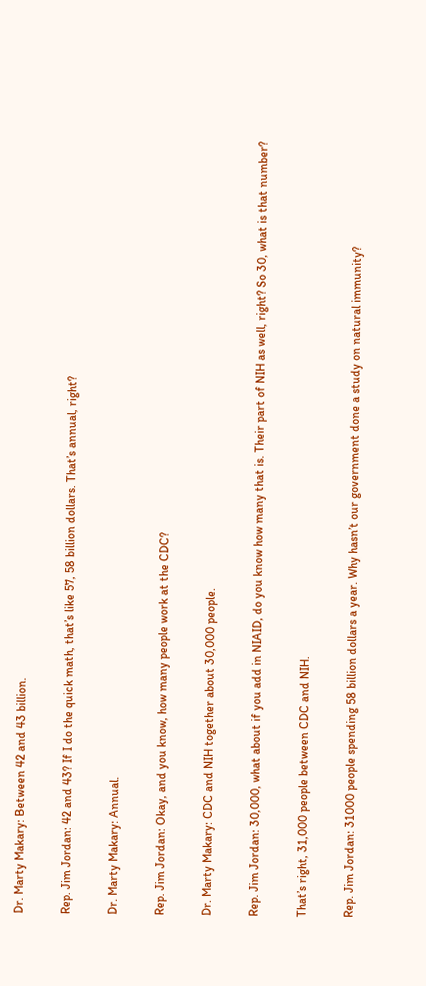Dr. Marty Makary: Between 42 and 43 billion.

Rep. Jim Jordan: 42 and 43? If I do the quick math, that’s like 57, 58 billion dollars. That’s annual, right?

Dr. Marty Makary: Annual.

Rep. Jim Jordan: Okay, and you know, how many people work at the CDC?

Dr. Marty Makary: CDC and NIH together about 30,000 people.

Rep. Jim Jordan: 30,000, what about if you add in NIAID, do you know how many that is. Their part of NIH as well, right? So 30, what is that number?

That’s right, 31,000 people between CDC and NIH.

Rep. Jim Jordan: 31000 people spending 58 billion dollars a year. Why hasn’t our government done a study on natural immunity?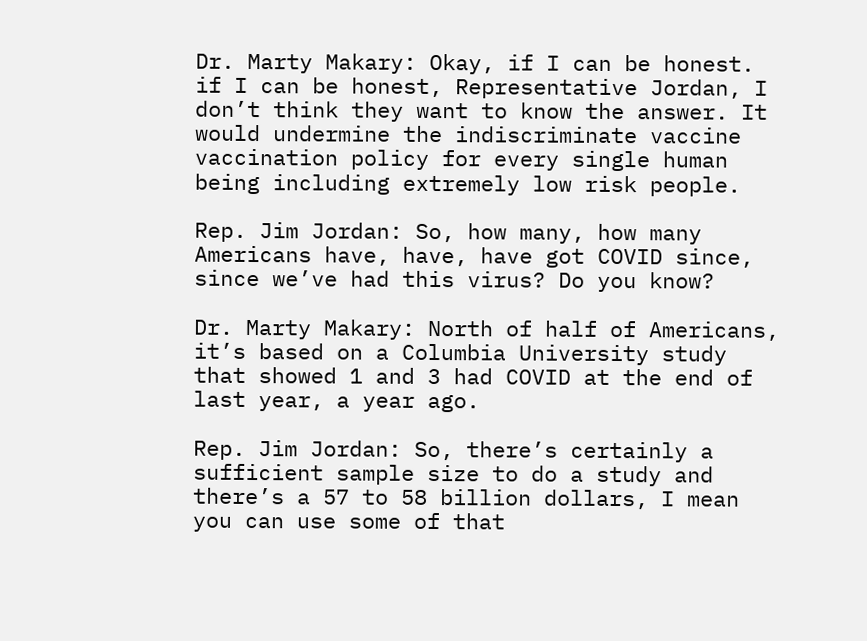Dr. Marty Makary: Okay, if I can be honest. if I can be honest, Representative Jordan, I don’t think they want to know the answer. It would undermine the indiscriminate vaccine vaccination policy for every single human being including extremely low risk people.

Rep. Jim Jordan: So, how many, how many Americans have, have, have got COVID since, since we’ve had this virus? Do you know?

Dr. Marty Makary: North of half of Americans, it’s based on a Columbia University study that showed 1 and 3 had COVID at the end of last year, a year ago.

Rep. Jim Jordan: So, there’s certainly a sufficient sample size to do a study and there’s a 57 to 58 billion dollars, I mean you can use some of that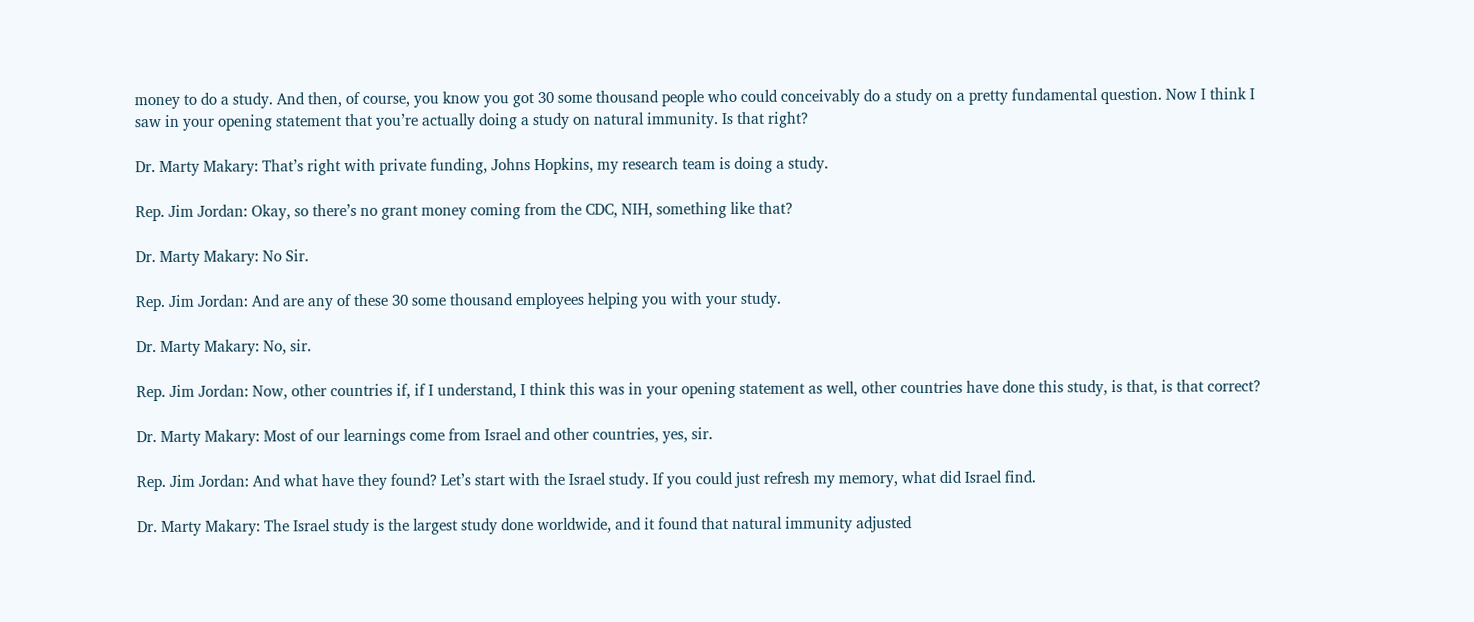money to do a study. And then, of course, you know you got 30 some thousand people who could conceivably do a study on a pretty fundamental question. Now I think I saw in your opening statement that you’re actually doing a study on natural immunity. Is that right?

Dr. Marty Makary: That’s right with private funding, Johns Hopkins, my research team is doing a study.

Rep. Jim Jordan: Okay, so there’s no grant money coming from the CDC, NIH, something like that?

Dr. Marty Makary: No Sir.

Rep. Jim Jordan: And are any of these 30 some thousand employees helping you with your study.

Dr. Marty Makary: No, sir.

Rep. Jim Jordan: Now, other countries if, if I understand, I think this was in your opening statement as well, other countries have done this study, is that, is that correct?

Dr. Marty Makary: Most of our learnings come from Israel and other countries, yes, sir.

Rep. Jim Jordan: And what have they found? Let’s start with the Israel study. If you could just refresh my memory, what did Israel find.

Dr. Marty Makary: The Israel study is the largest study done worldwide, and it found that natural immunity adjusted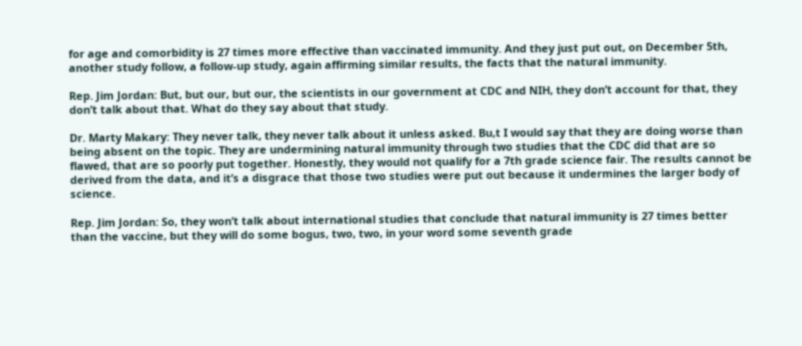for age and comorbidity is 27 times more effective than vaccinated immunity. And they just put out, on December 5th, another study follow, a follow-up study, again affirming similar results, the facts that the natural immunity.

Rep. Jim Jordan: But, but our, but our, the scientists in our government at CDC and NIH, they don’t account for that, they don’t talk about that. What do they say about that study.

Dr. Marty Makary: They never talk, they never talk about it unless asked. Bu,t I would say that they are doing worse than being absent on the topic. They are undermining natural immunity through two studies that the CDC did that are so flawed, that are so poorly put together. Honestly, they would not qualify for a 7th grade science fair. The results cannot be derived from the data, and it’s a disgrace that those two studies were put out because it undermines the larger body of science.

Rep. Jim Jordan: So, they won’t talk about international studies that conclude that natural immunity is 27 times better than the vaccine, but they will do some bogus, two, two, in your word some seventh grade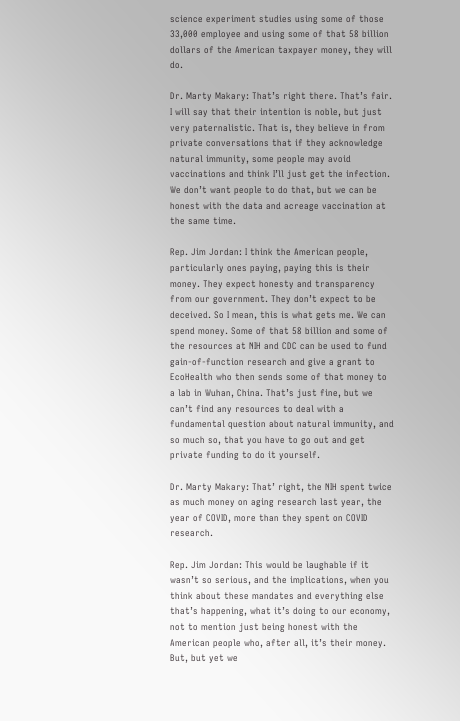science experiment studies using some of those 33,000 employee and using some of that 58 billion dollars of the American taxpayer money, they will do.

Dr. Marty Makary: That’s right there. That’s fair. I will say that their intention is noble, but just very paternalistic. That is, they believe in from private conversations that if they acknowledge natural immunity, some people may avoid vaccinations and think I’ll just get the infection. We don’t want people to do that, but we can be honest with the data and acreage vaccination at the same time.

Rep. Jim Jordan: I think the American people, particularly ones paying, paying this is their money. They expect honesty and transparency from our government. They don’t expect to be deceived. So I mean, this is what gets me. We can spend money. Some of that 58 billion and some of the resources at NIH and CDC can be used to fund gain-of-function research and give a grant to EcoHealth who then sends some of that money to a lab in Wuhan, China. That’s just fine, but we can’t find any resources to deal with a fundamental question about natural immunity, and so much so, that you have to go out and get private funding to do it yourself.

Dr. Marty Makary: That’ right, the NIH spent twice as much money on aging research last year, the year of COVID, more than they spent on COVID research.

Rep. Jim Jordan: This would be laughable if it wasn’t so serious, and the implications, when you think about these mandates and everything else that’s happening, what it’s doing to our economy, not to mention just being honest with the American people who, after all, it’s their money. But, but yet we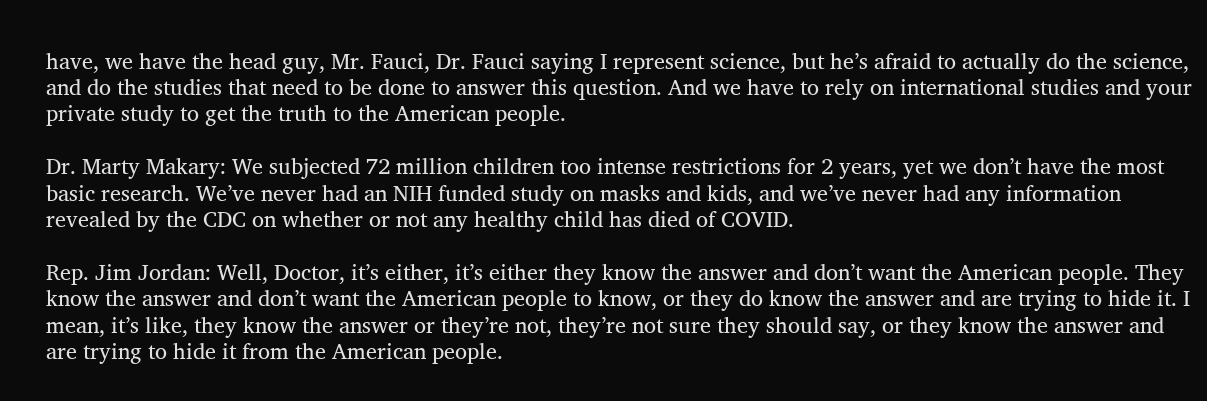have, we have the head guy, Mr. Fauci, Dr. Fauci saying I represent science, but he’s afraid to actually do the science, and do the studies that need to be done to answer this question. And we have to rely on international studies and your private study to get the truth to the American people.

Dr. Marty Makary: We subjected 72 million children too intense restrictions for 2 years, yet we don’t have the most basic research. We’ve never had an NIH funded study on masks and kids, and we’ve never had any information revealed by the CDC on whether or not any healthy child has died of COVID.

Rep. Jim Jordan: Well, Doctor, it’s either, it’s either they know the answer and don’t want the American people. They know the answer and don’t want the American people to know, or they do know the answer and are trying to hide it. I mean, it’s like, they know the answer or they’re not, they’re not sure they should say, or they know the answer and are trying to hide it from the American people.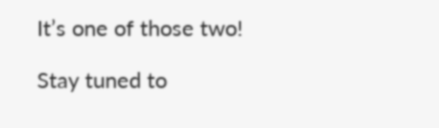It’s one of those two!

Stay tuned to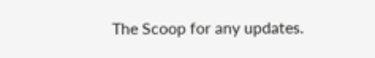The Scoop for any updates.